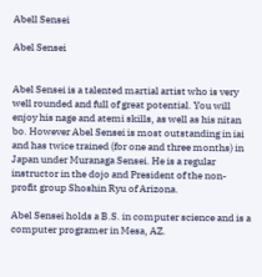Abell Sensei

Abel Sensei


Abel Sensei is a talented martial artist who is very well rounded and full of great potential. You will enjoy his nage and atemi skills, as well as his nitan bo. However Abel Sensei is most outstanding in iai and has twice trained (for one and three months) in Japan under Muranaga Sensei. He is a regular instructor in the dojo and President of the non-profit group Shoshin Ryu of Arizona.

Abel Sensei holds a B.S. in computer science and is a computer programer in Mesa, AZ.